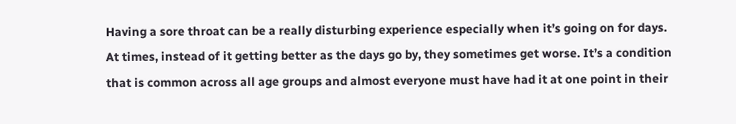Having a sore throat can be a really disturbing experience especially when it’s going on for days. At times, instead of it getting better as the days go by, they sometimes get worse. It’s a condition that is common across all age groups and almost everyone must have had it at one point in their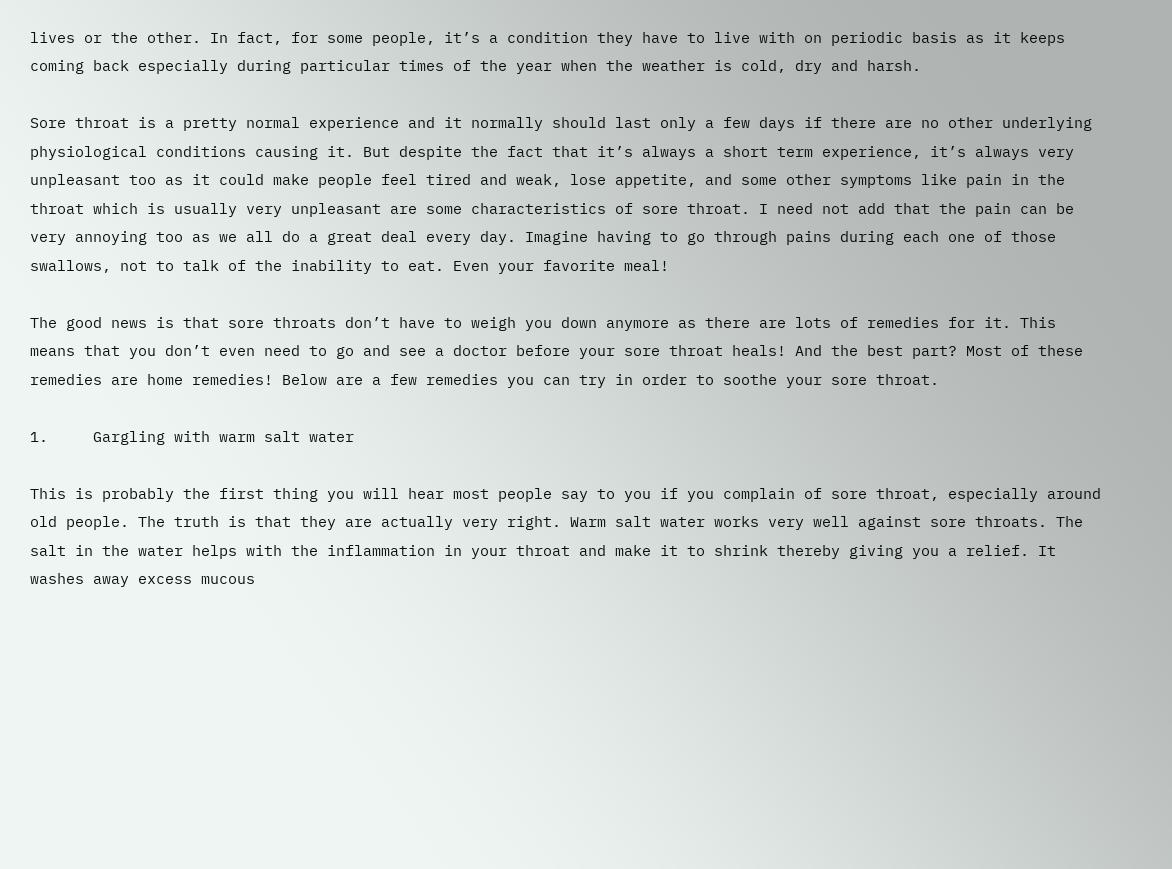lives or the other. In fact, for some people, it’s a condition they have to live with on periodic basis as it keeps coming back especially during particular times of the year when the weather is cold, dry and harsh.

Sore throat is a pretty normal experience and it normally should last only a few days if there are no other underlying physiological conditions causing it. But despite the fact that it’s always a short term experience, it’s always very unpleasant too as it could make people feel tired and weak, lose appetite, and some other symptoms like pain in the throat which is usually very unpleasant are some characteristics of sore throat. I need not add that the pain can be very annoying too as we all do a great deal every day. Imagine having to go through pains during each one of those swallows, not to talk of the inability to eat. Even your favorite meal!

The good news is that sore throats don’t have to weigh you down anymore as there are lots of remedies for it. This means that you don’t even need to go and see a doctor before your sore throat heals! And the best part? Most of these remedies are home remedies! Below are a few remedies you can try in order to soothe your sore throat.

1.     Gargling with warm salt water

This is probably the first thing you will hear most people say to you if you complain of sore throat, especially around old people. The truth is that they are actually very right. Warm salt water works very well against sore throats. The salt in the water helps with the inflammation in your throat and make it to shrink thereby giving you a relief. It washes away excess mucous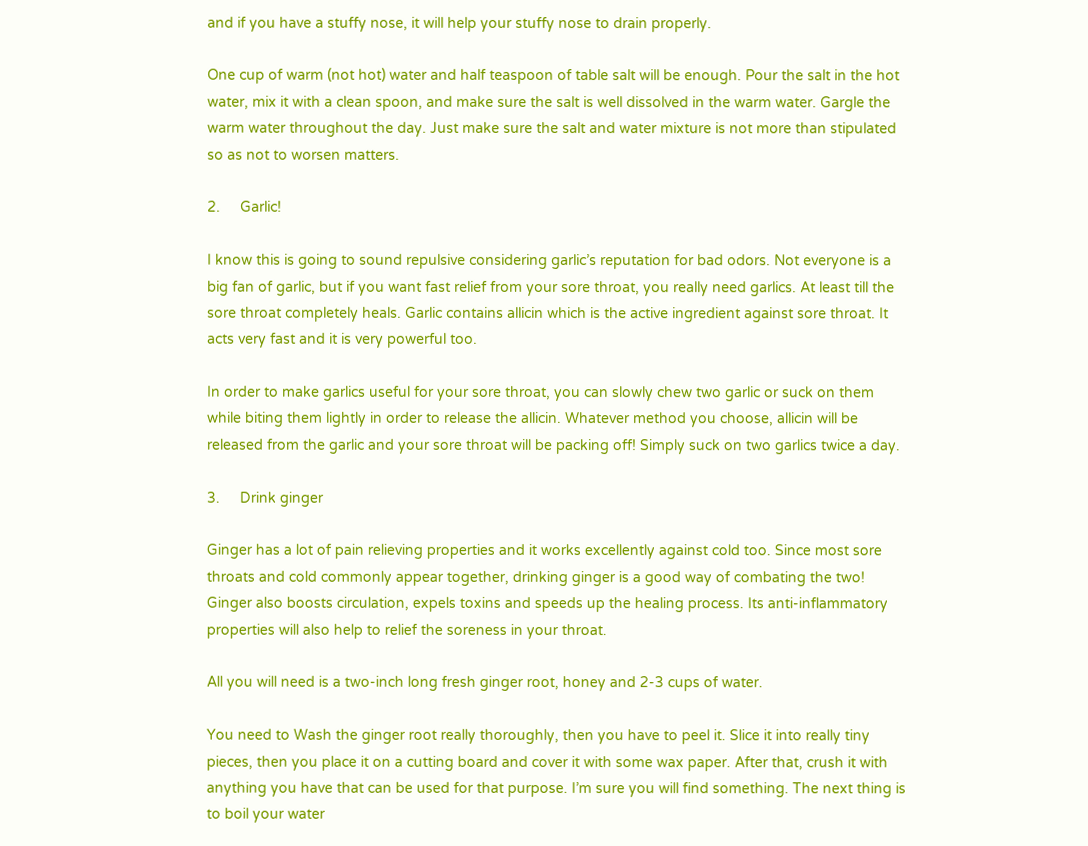and if you have a stuffy nose, it will help your stuffy nose to drain properly.

One cup of warm (not hot) water and half teaspoon of table salt will be enough. Pour the salt in the hot water, mix it with a clean spoon, and make sure the salt is well dissolved in the warm water. Gargle the warm water throughout the day. Just make sure the salt and water mixture is not more than stipulated so as not to worsen matters.

2.     Garlic!

I know this is going to sound repulsive considering garlic’s reputation for bad odors. Not everyone is a big fan of garlic, but if you want fast relief from your sore throat, you really need garlics. At least till the sore throat completely heals. Garlic contains allicin which is the active ingredient against sore throat. It acts very fast and it is very powerful too.

In order to make garlics useful for your sore throat, you can slowly chew two garlic or suck on them while biting them lightly in order to release the allicin. Whatever method you choose, allicin will be released from the garlic and your sore throat will be packing off! Simply suck on two garlics twice a day.

3.     Drink ginger

Ginger has a lot of pain relieving properties and it works excellently against cold too. Since most sore throats and cold commonly appear together, drinking ginger is a good way of combating the two! Ginger also boosts circulation, expels toxins and speeds up the healing process. Its anti-inflammatory properties will also help to relief the soreness in your throat.

All you will need is a two-inch long fresh ginger root, honey and 2-3 cups of water.

You need to Wash the ginger root really thoroughly, then you have to peel it. Slice it into really tiny pieces, then you place it on a cutting board and cover it with some wax paper. After that, crush it with anything you have that can be used for that purpose. I’m sure you will find something. The next thing is to boil your water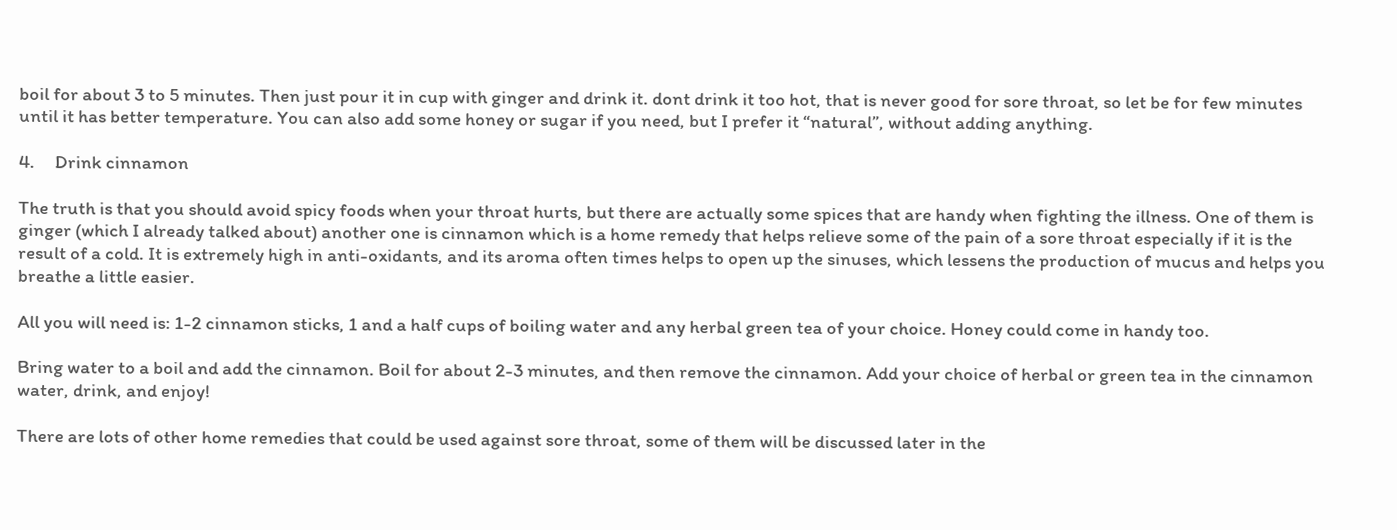boil for about 3 to 5 minutes. Then just pour it in cup with ginger and drink it. dont drink it too hot, that is never good for sore throat, so let be for few minutes until it has better temperature. You can also add some honey or sugar if you need, but I prefer it “natural”, without adding anything.

4.     Drink cinnamon

The truth is that you should avoid spicy foods when your throat hurts, but there are actually some spices that are handy when fighting the illness. One of them is ginger (which I already talked about) another one is cinnamon which is a home remedy that helps relieve some of the pain of a sore throat especially if it is the result of a cold. It is extremely high in anti-oxidants, and its aroma often times helps to open up the sinuses, which lessens the production of mucus and helps you breathe a little easier.

All you will need is: 1-2 cinnamon sticks, 1 and a half cups of boiling water and any herbal green tea of your choice. Honey could come in handy too.

Bring water to a boil and add the cinnamon. Boil for about 2-3 minutes, and then remove the cinnamon. Add your choice of herbal or green tea in the cinnamon water, drink, and enjoy!

There are lots of other home remedies that could be used against sore throat, some of them will be discussed later in the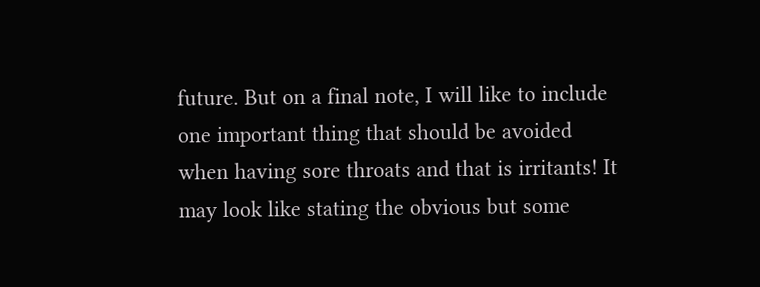future. But on a final note, I will like to include one important thing that should be avoided when having sore throats and that is irritants! It may look like stating the obvious but some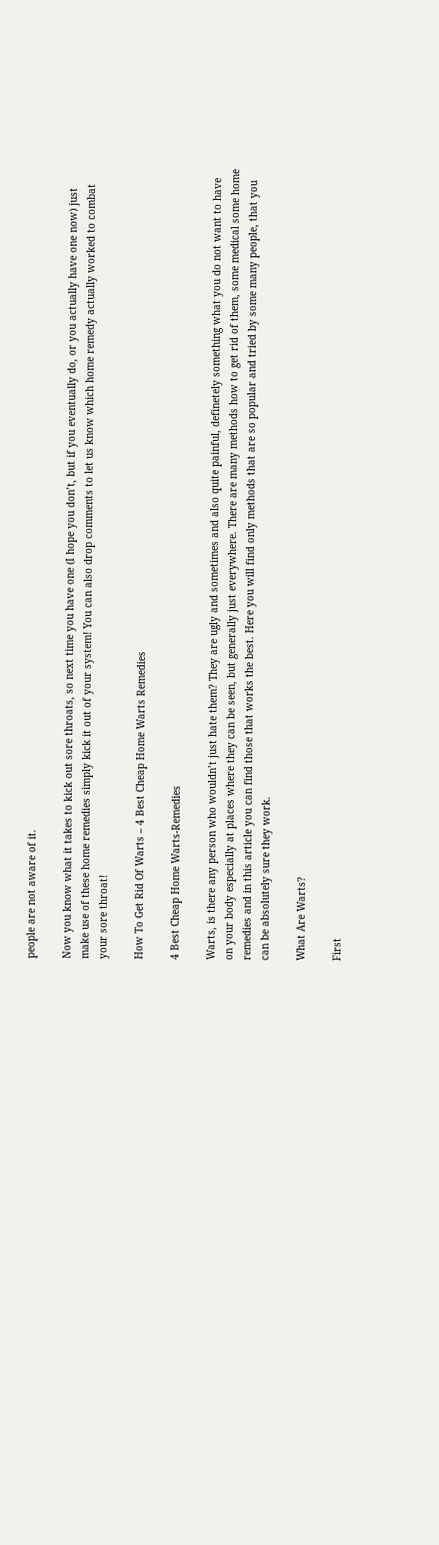people are not aware of it.

Now you know what it takes to kick out sore throats, so next time you have one (I hope you don’t, but if you eventually do, or you actually have one now) just make use of these home remedies simply kick it out of your system! You can also drop comments to let us know which home remedy actually worked to combat your sore throat!

How To Get Rid Of Warts – 4 Best Cheap Home Warts Remedies

4 Best Cheap Home Warts-Remedies

Warts, is there any person who wouldn’t just hate them? They are ugly and sometimes and also quite painful, definetely something what you do not want to have on your body especially at places where they can be seen, but generally just everywhere. There are many methods how to get rid of them, some medical some home remedies and in this article you can find those that works the best. Here you will find only methods that are so popular and tried by some many people, that you can be absolutely sure they work.

What Are Warts?

First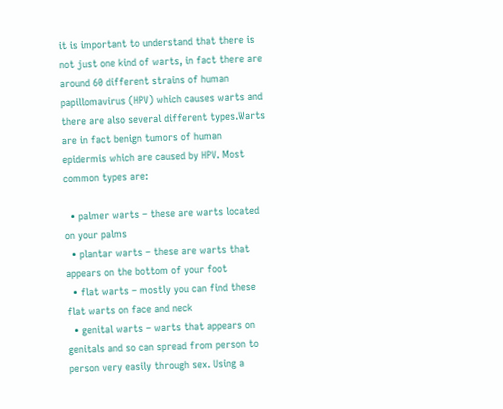it is important to understand that there is not just one kind of warts, in fact there are around 60 different strains of human papillomavirus (HPV) which causes warts and there are also several different types.Warts are in fact benign tumors of human epidermis which are caused by HPV. Most common types are:

  • palmer warts – these are warts located on your palms
  • plantar warts – these are warts that appears on the bottom of your foot
  • flat warts – mostly you can find these flat warts on face and neck
  • genital warts – warts that appears on genitals and so can spread from person to person very easily through sex. Using a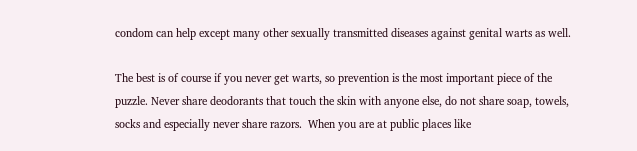condom can help except many other sexually transmitted diseases against genital warts as well.

The best is of course if you never get warts, so prevention is the most important piece of the puzzle. Never share deodorants that touch the skin with anyone else, do not share soap, towels, socks and especially never share razors.  When you are at public places like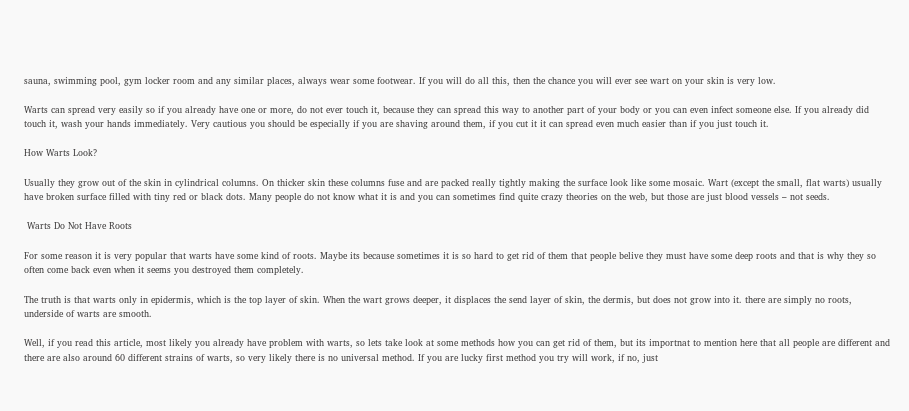sauna, swimming pool, gym locker room and any similar places, always wear some footwear. If you will do all this, then the chance you will ever see wart on your skin is very low.

Warts can spread very easily so if you already have one or more, do not ever touch it, because they can spread this way to another part of your body or you can even infect someone else. If you already did touch it, wash your hands immediately. Very cautious you should be especially if you are shaving around them, if you cut it it can spread even much easier than if you just touch it.

How Warts Look?

Usually they grow out of the skin in cylindrical columns. On thicker skin these columns fuse and are packed really tightly making the surface look like some mosaic. Wart (except the small, flat warts) usually have broken surface filled with tiny red or black dots. Many people do not know what it is and you can sometimes find quite crazy theories on the web, but those are just blood vessels – not seeds.

 Warts Do Not Have Roots

For some reason it is very popular that warts have some kind of roots. Maybe its because sometimes it is so hard to get rid of them that people belive they must have some deep roots and that is why they so often come back even when it seems you destroyed them completely.

The truth is that warts only in epidermis, which is the top layer of skin. When the wart grows deeper, it displaces the send layer of skin, the dermis, but does not grow into it. there are simply no roots, underside of warts are smooth.

Well, if you read this article, most likely you already have problem with warts, so lets take look at some methods how you can get rid of them, but its importnat to mention here that all people are different and there are also around 60 different strains of warts, so very likely there is no universal method. If you are lucky first method you try will work, if no, just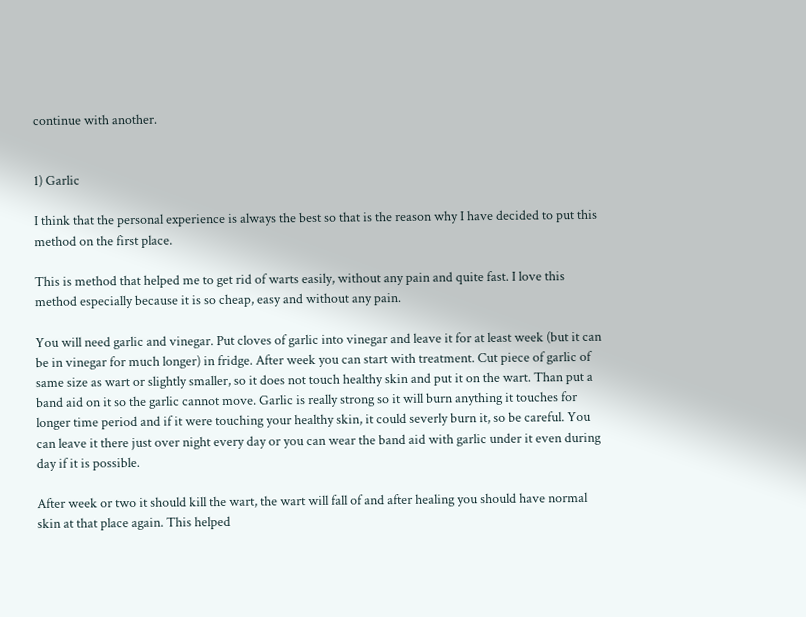continue with another.


1) Garlic

I think that the personal experience is always the best so that is the reason why I have decided to put this method on the first place.

This is method that helped me to get rid of warts easily, without any pain and quite fast. I love this method especially because it is so cheap, easy and without any pain.

You will need garlic and vinegar. Put cloves of garlic into vinegar and leave it for at least week (but it can be in vinegar for much longer) in fridge. After week you can start with treatment. Cut piece of garlic of same size as wart or slightly smaller, so it does not touch healthy skin and put it on the wart. Than put a band aid on it so the garlic cannot move. Garlic is really strong so it will burn anything it touches for longer time period and if it were touching your healthy skin, it could severly burn it, so be careful. You can leave it there just over night every day or you can wear the band aid with garlic under it even during day if it is possible.

After week or two it should kill the wart, the wart will fall of and after healing you should have normal skin at that place again. This helped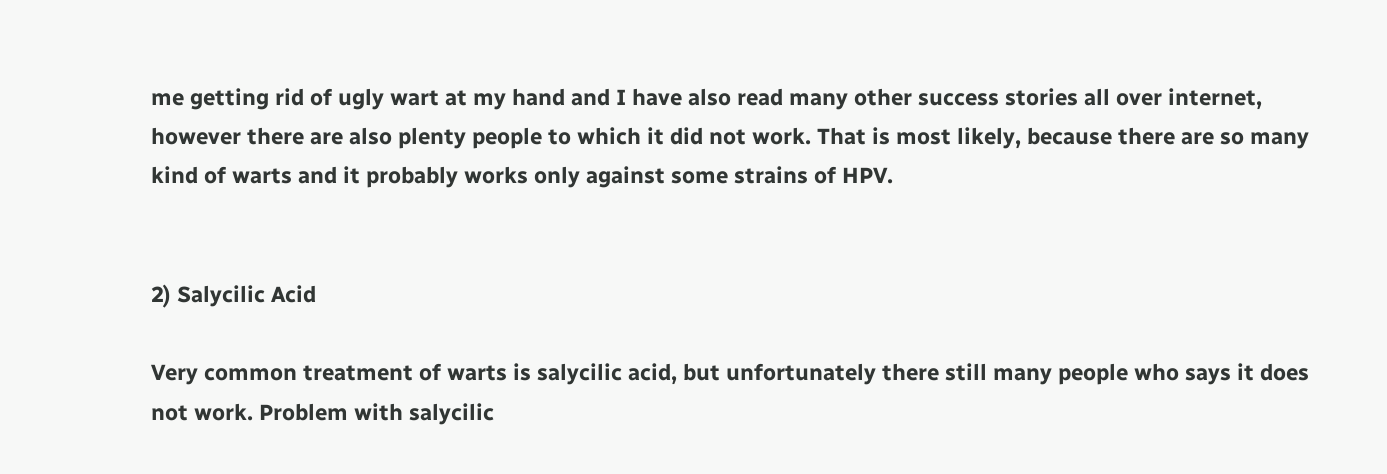me getting rid of ugly wart at my hand and I have also read many other success stories all over internet, however there are also plenty people to which it did not work. That is most likely, because there are so many kind of warts and it probably works only against some strains of HPV.


2) Salycilic Acid

Very common treatment of warts is salycilic acid, but unfortunately there still many people who says it does not work. Problem with salycilic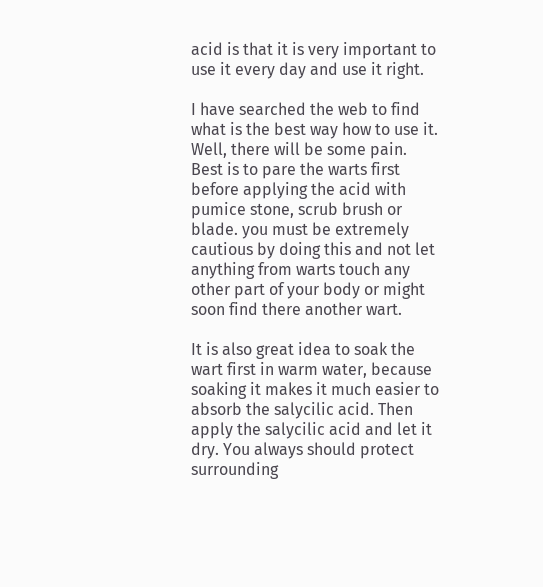acid is that it is very important to use it every day and use it right.

I have searched the web to find what is the best way how to use it. Well, there will be some pain. Best is to pare the warts first before applying the acid with pumice stone, scrub brush or blade. you must be extremely cautious by doing this and not let anything from warts touch any other part of your body or might soon find there another wart.

It is also great idea to soak the wart first in warm water, because soaking it makes it much easier to absorb the salycilic acid. Then apply the salycilic acid and let it dry. You always should protect surrounding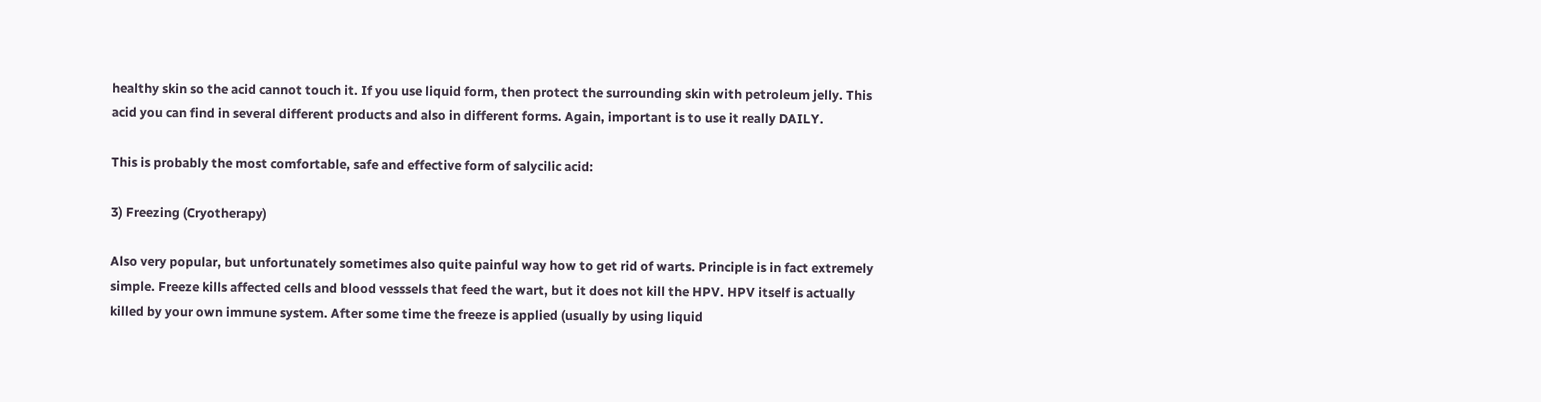healthy skin so the acid cannot touch it. If you use liquid form, then protect the surrounding skin with petroleum jelly. This acid you can find in several different products and also in different forms. Again, important is to use it really DAILY.

This is probably the most comfortable, safe and effective form of salycilic acid:

3) Freezing (Cryotherapy)

Also very popular, but unfortunately sometimes also quite painful way how to get rid of warts. Principle is in fact extremely simple. Freeze kills affected cells and blood vesssels that feed the wart, but it does not kill the HPV. HPV itself is actually killed by your own immune system. After some time the freeze is applied (usually by using liquid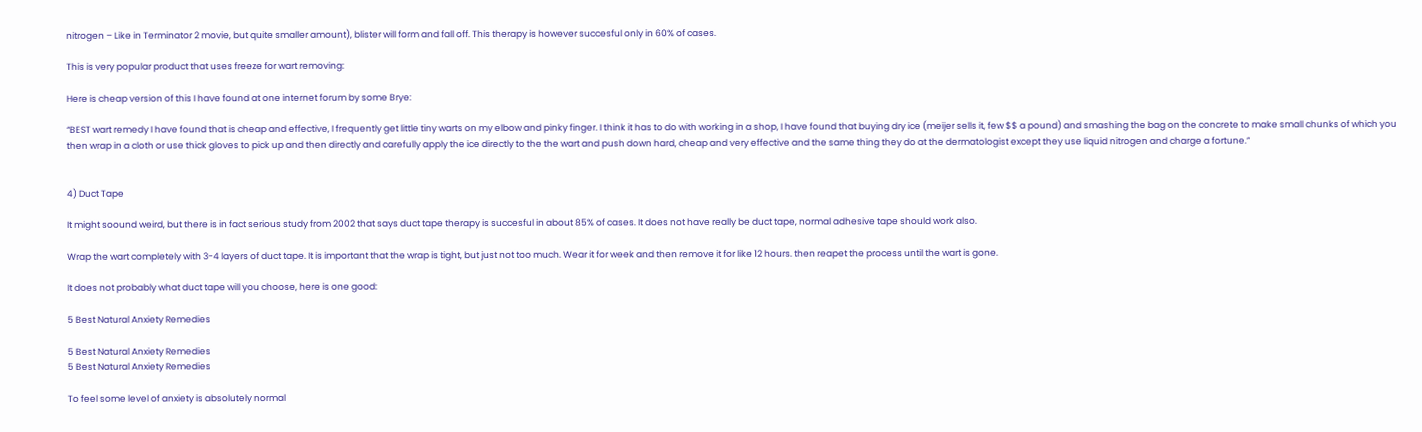nitrogen – Like in Terminator 2 movie, but quite smaller amount), blister will form and fall off. This therapy is however succesful only in 60% of cases.

This is very popular product that uses freeze for wart removing:

Here is cheap version of this I have found at one internet forum by some Brye:

“BEST wart remedy I have found that is cheap and effective, I frequently get little tiny warts on my elbow and pinky finger. I think it has to do with working in a shop, I have found that buying dry ice (meijer sells it, few $$ a pound) and smashing the bag on the concrete to make small chunks of which you then wrap in a cloth or use thick gloves to pick up and then directly and carefully apply the ice directly to the the wart and push down hard, cheap and very effective and the same thing they do at the dermatologist except they use liquid nitrogen and charge a fortune.”


4) Duct Tape

It might soound weird, but there is in fact serious study from 2002 that says duct tape therapy is succesful in about 85% of cases. It does not have really be duct tape, normal adhesive tape should work also.

Wrap the wart completely with 3-4 layers of duct tape. It is important that the wrap is tight, but just not too much. Wear it for week and then remove it for like 12 hours. then reapet the process until the wart is gone.

It does not probably what duct tape will you choose, here is one good:

5 Best Natural Anxiety Remedies

5 Best Natural Anxiety Remedies
5 Best Natural Anxiety Remedies

To feel some level of anxiety is absolutely normal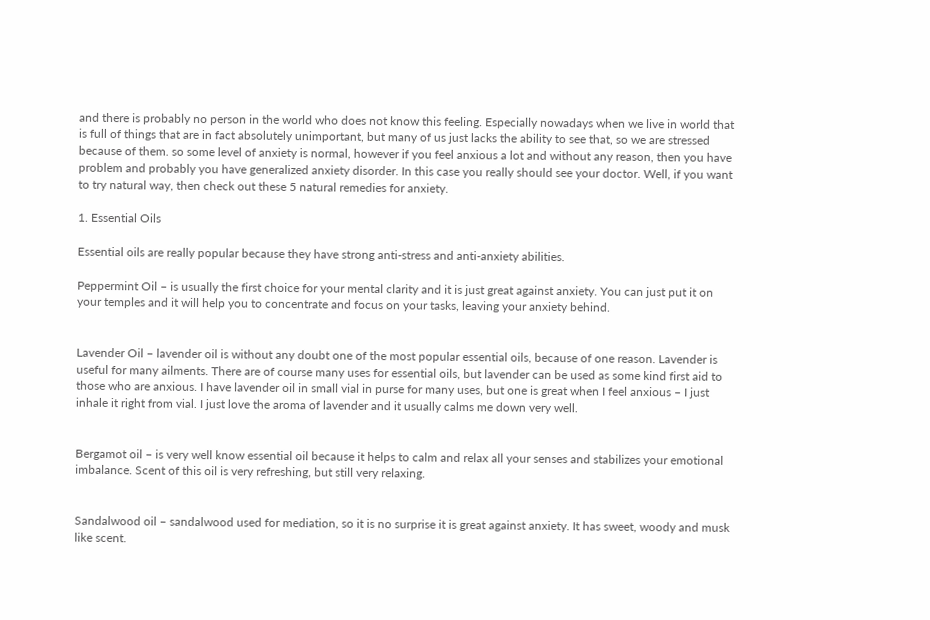and there is probably no person in the world who does not know this feeling. Especially nowadays when we live in world that is full of things that are in fact absolutely unimportant, but many of us just lacks the ability to see that, so we are stressed because of them. so some level of anxiety is normal, however if you feel anxious a lot and without any reason, then you have problem and probably you have generalized anxiety disorder. In this case you really should see your doctor. Well, if you want to try natural way, then check out these 5 natural remedies for anxiety.

1. Essential Oils

Essential oils are really popular because they have strong anti-stress and anti-anxiety abilities.

Peppermint Oil – is usually the first choice for your mental clarity and it is just great against anxiety. You can just put it on your temples and it will help you to concentrate and focus on your tasks, leaving your anxiety behind.


Lavender Oil – lavender oil is without any doubt one of the most popular essential oils, because of one reason. Lavender is useful for many ailments. There are of course many uses for essential oils, but lavender can be used as some kind first aid to those who are anxious. I have lavender oil in small vial in purse for many uses, but one is great when I feel anxious – I just inhale it right from vial. I just love the aroma of lavender and it usually calms me down very well.


Bergamot oil – is very well know essential oil because it helps to calm and relax all your senses and stabilizes your emotional imbalance. Scent of this oil is very refreshing, but still very relaxing.


Sandalwood oil – sandalwood used for mediation, so it is no surprise it is great against anxiety. It has sweet, woody and musk like scent.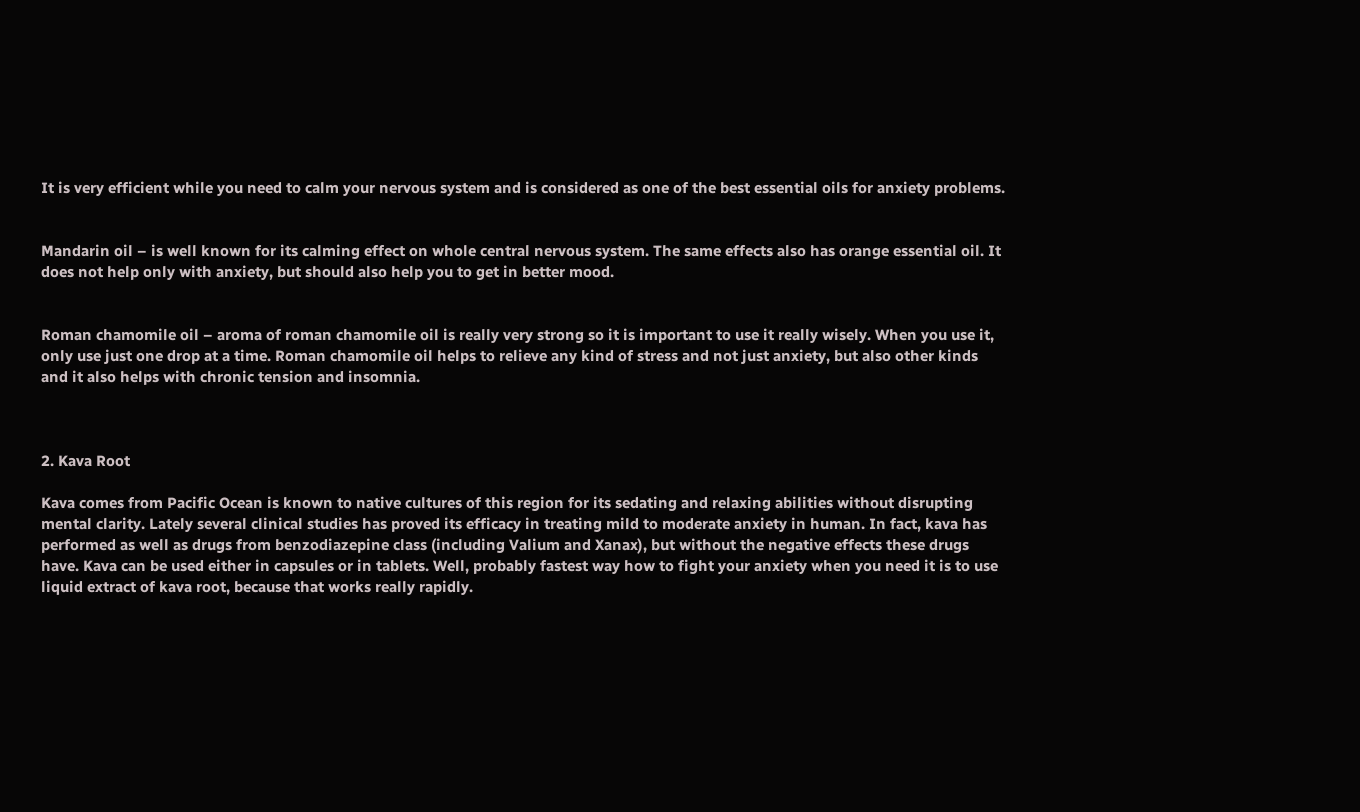It is very efficient while you need to calm your nervous system and is considered as one of the best essential oils for anxiety problems.


Mandarin oil – is well known for its calming effect on whole central nervous system. The same effects also has orange essential oil. It does not help only with anxiety, but should also help you to get in better mood.


Roman chamomile oil – aroma of roman chamomile oil is really very strong so it is important to use it really wisely. When you use it, only use just one drop at a time. Roman chamomile oil helps to relieve any kind of stress and not just anxiety, but also other kinds and it also helps with chronic tension and insomnia.



2. Kava Root

Kava comes from Pacific Ocean is known to native cultures of this region for its sedating and relaxing abilities without disrupting mental clarity. Lately several clinical studies has proved its efficacy in treating mild to moderate anxiety in human. In fact, kava has performed as well as drugs from benzodiazepine class (including Valium and Xanax), but without the negative effects these drugs have. Kava can be used either in capsules or in tablets. Well, probably fastest way how to fight your anxiety when you need it is to use liquid extract of kava root, because that works really rapidly.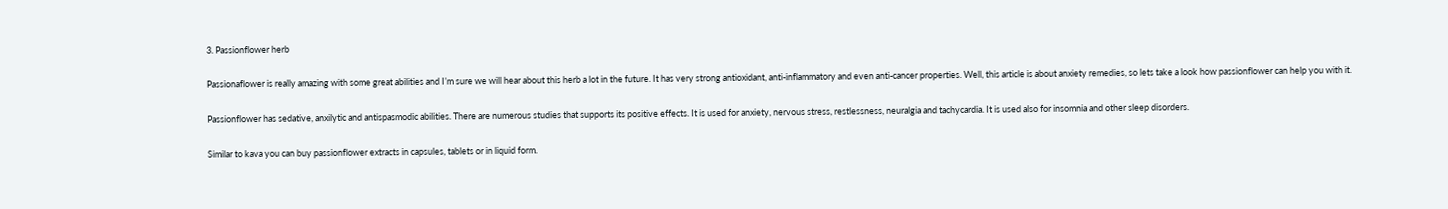3. Passionflower herb

Passionaflower is really amazing with some great abilities and I’m sure we will hear about this herb a lot in the future. It has very strong antioxidant, anti-inflammatory and even anti-cancer properties. Well, this article is about anxiety remedies, so lets take a look how passionflower can help you with it.

Passionflower has sedative, anxilytic and antispasmodic abilities. There are numerous studies that supports its positive effects. It is used for anxiety, nervous stress, restlessness, neuralgia and tachycardia. It is used also for insomnia and other sleep disorders.

Similar to kava you can buy passionflower extracts in capsules, tablets or in liquid form.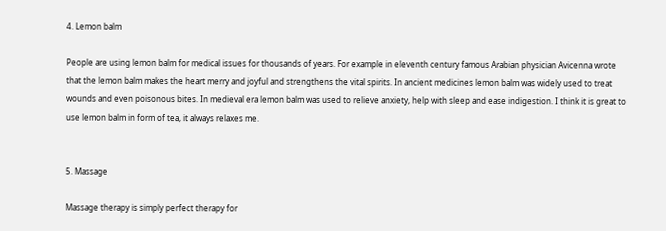4. Lemon balm

People are using lemon balm for medical issues for thousands of years. For example in eleventh century famous Arabian physician Avicenna wrote that the lemon balm makes the heart merry and joyful and strengthens the vital spirits. In ancient medicines lemon balm was widely used to treat wounds and even poisonous bites. In medieval era lemon balm was used to relieve anxiety, help with sleep and ease indigestion. I think it is great to use lemon balm in form of tea, it always relaxes me.


5. Massage

Massage therapy is simply perfect therapy for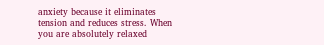anxiety because it eliminates tension and reduces stress. When you are absolutely relaxed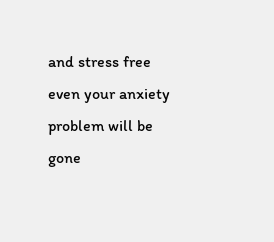and stress free even your anxiety problem will be gone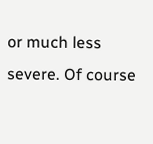or much less severe. Of course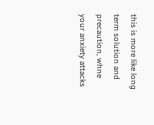this is more like long term solution and precaution, whne your anxiety attacks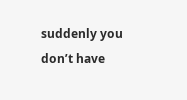suddenly you don’t have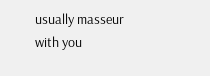usually masseur with you